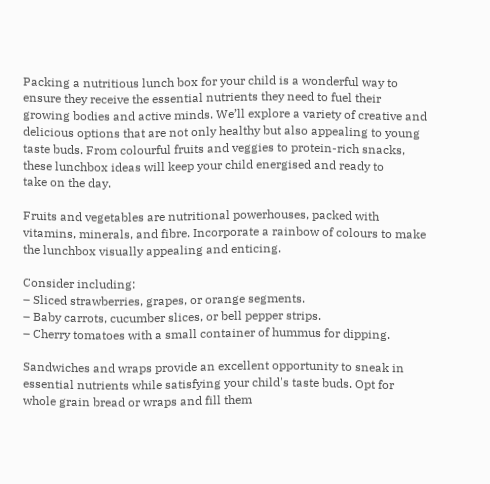Packing a nutritious lunch box for your child is a wonderful way to ensure they receive the essential nutrients they need to fuel their growing bodies and active minds. We’ll explore a variety of creative and delicious options that are not only healthy but also appealing to young taste buds. From colourful fruits and veggies to protein-rich snacks, these lunchbox ideas will keep your child energised and ready to
take on the day.

Fruits and vegetables are nutritional powerhouses, packed with vitamins, minerals, and fibre. Incorporate a rainbow of colours to make the lunchbox visually appealing and enticing.

Consider including:
– Sliced strawberries, grapes, or orange segments.
– Baby carrots, cucumber slices, or bell pepper strips.
– Cherry tomatoes with a small container of hummus for dipping.

Sandwiches and wraps provide an excellent opportunity to sneak in essential nutrients while satisfying your child's taste buds. Opt for whole grain bread or wraps and fill them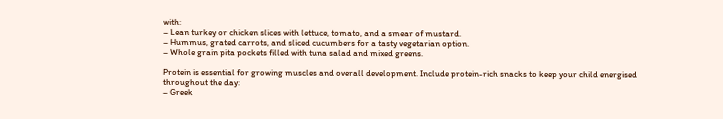with:
– Lean turkey or chicken slices with lettuce, tomato, and a smear of mustard.
– Hummus, grated carrots, and sliced cucumbers for a tasty vegetarian option.
– Whole grain pita pockets filled with tuna salad and mixed greens.

Protein is essential for growing muscles and overall development. Include protein-rich snacks to keep your child energised throughout the day:
– Greek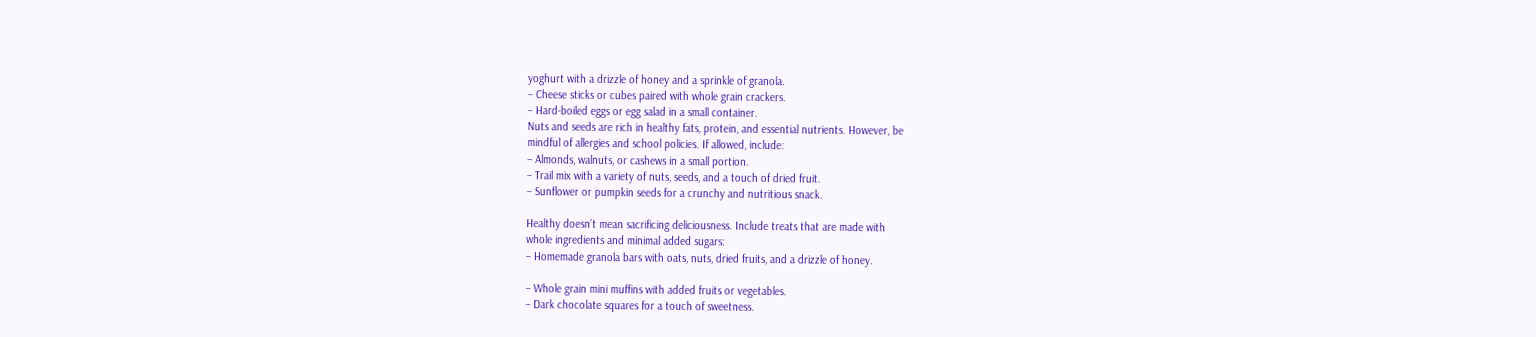yoghurt with a drizzle of honey and a sprinkle of granola.
– Cheese sticks or cubes paired with whole grain crackers.
– Hard-boiled eggs or egg salad in a small container.
Nuts and seeds are rich in healthy fats, protein, and essential nutrients. However, be
mindful of allergies and school policies. If allowed, include:
– Almonds, walnuts, or cashews in a small portion.
– Trail mix with a variety of nuts, seeds, and a touch of dried fruit.
– Sunflower or pumpkin seeds for a crunchy and nutritious snack.

Healthy doesn’t mean sacrificing deliciousness. Include treats that are made with
whole ingredients and minimal added sugars:
– Homemade granola bars with oats, nuts, dried fruits, and a drizzle of honey.

– Whole grain mini muffins with added fruits or vegetables.
– Dark chocolate squares for a touch of sweetness.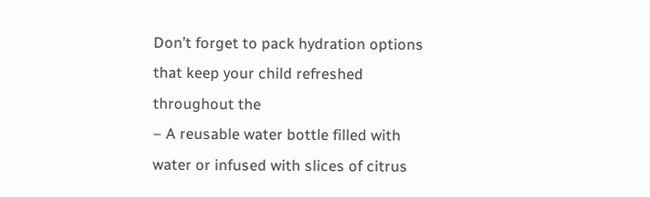Don’t forget to pack hydration options that keep your child refreshed throughout the
– A reusable water bottle filled with water or infused with slices of citrus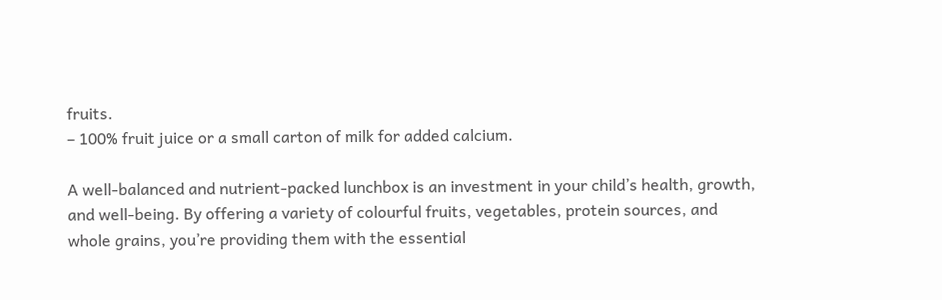fruits.
– 100% fruit juice or a small carton of milk for added calcium.

A well-balanced and nutrient-packed lunchbox is an investment in your child’s health, growth, and well-being. By offering a variety of colourful fruits, vegetables, protein sources, and whole grains, you’re providing them with the essential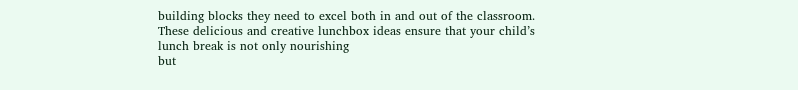building blocks they need to excel both in and out of the classroom. These delicious and creative lunchbox ideas ensure that your child’s lunch break is not only nourishing
but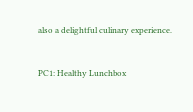also a delightful culinary experience.


PC1: Healthy Lunchbox